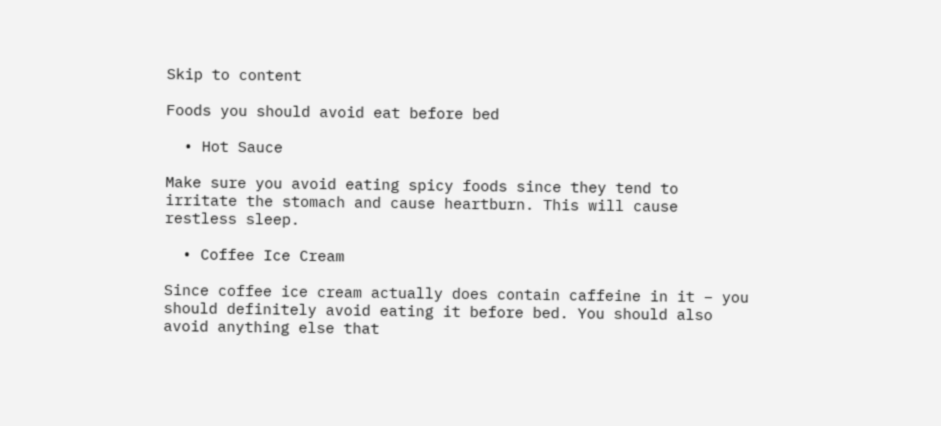Skip to content

Foods you should avoid eat before bed

  • Hot Sauce

Make sure you avoid eating spicy foods since they tend to irritate the stomach and cause heartburn. This will cause restless sleep.

  • Coffee Ice Cream

Since coffee ice cream actually does contain caffeine in it – you should definitely avoid eating it before bed. You should also avoid anything else that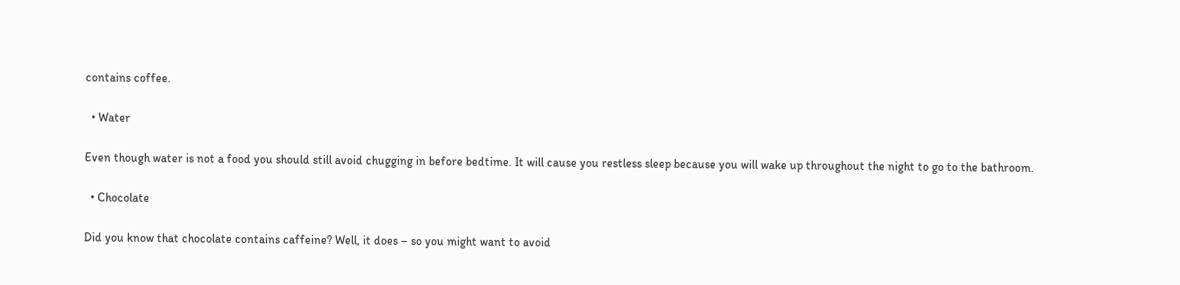contains coffee.

  • Water

Even though water is not a food you should still avoid chugging in before bedtime. It will cause you restless sleep because you will wake up throughout the night to go to the bathroom.

  • Chocolate

Did you know that chocolate contains caffeine? Well, it does – so you might want to avoid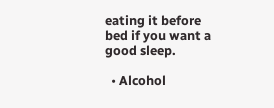eating it before bed if you want a good sleep.

  • Alcohol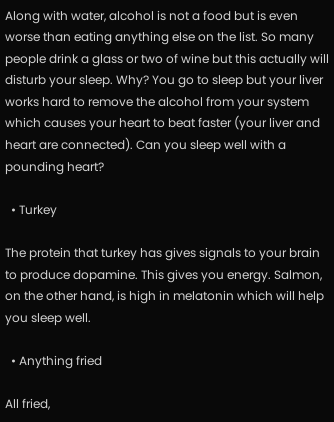Along with water, alcohol is not a food but is even worse than eating anything else on the list. So many people drink a glass or two of wine but this actually will disturb your sleep. Why? You go to sleep but your liver works hard to remove the alcohol from your system which causes your heart to beat faster (your liver and heart are connected). Can you sleep well with a pounding heart?

  • Turkey

The protein that turkey has gives signals to your brain to produce dopamine. This gives you energy. Salmon, on the other hand, is high in melatonin which will help you sleep well.

  • Anything fried

All fried,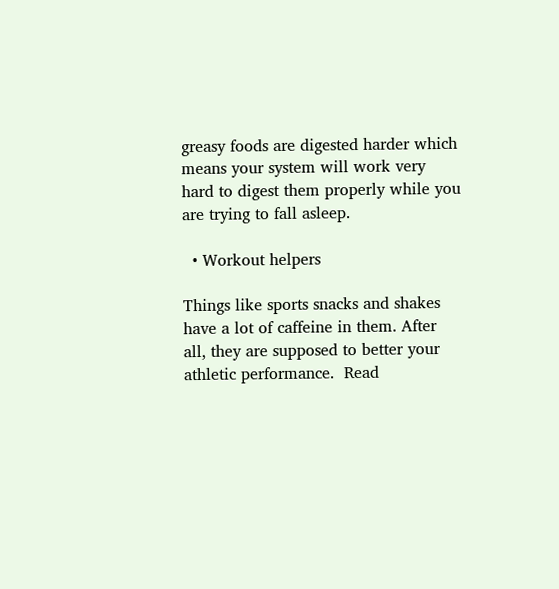greasy foods are digested harder which means your system will work very hard to digest them properly while you are trying to fall asleep.

  • Workout helpers

Things like sports snacks and shakes have a lot of caffeine in them. After all, they are supposed to better your athletic performance.  Read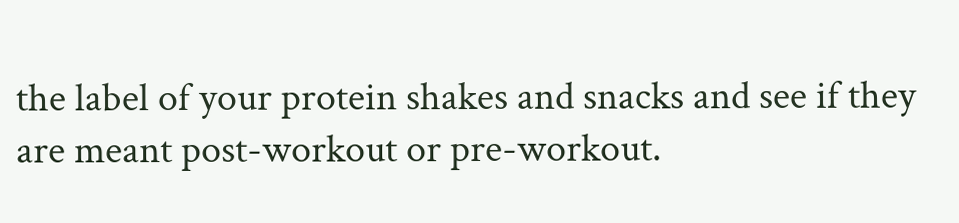the label of your protein shakes and snacks and see if they are meant post-workout or pre-workout.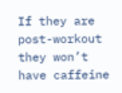If they are post-workout they won’t have caffeine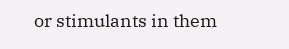or stimulants in them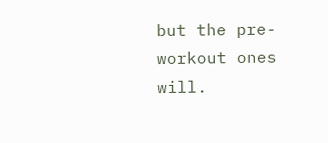but the pre-workout ones will.